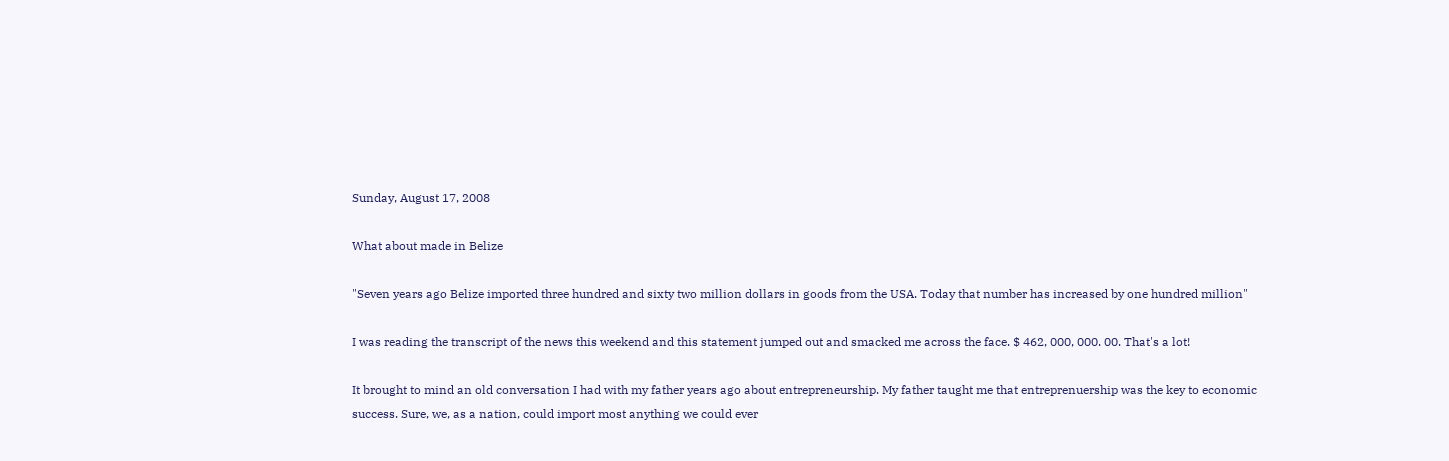Sunday, August 17, 2008

What about made in Belize

"Seven years ago Belize imported three hundred and sixty two million dollars in goods from the USA. Today that number has increased by one hundred million"

I was reading the transcript of the news this weekend and this statement jumped out and smacked me across the face. $ 462, 000, 000. 00. That's a lot!

It brought to mind an old conversation I had with my father years ago about entrepreneurship. My father taught me that entreprenuership was the key to economic success. Sure, we, as a nation, could import most anything we could ever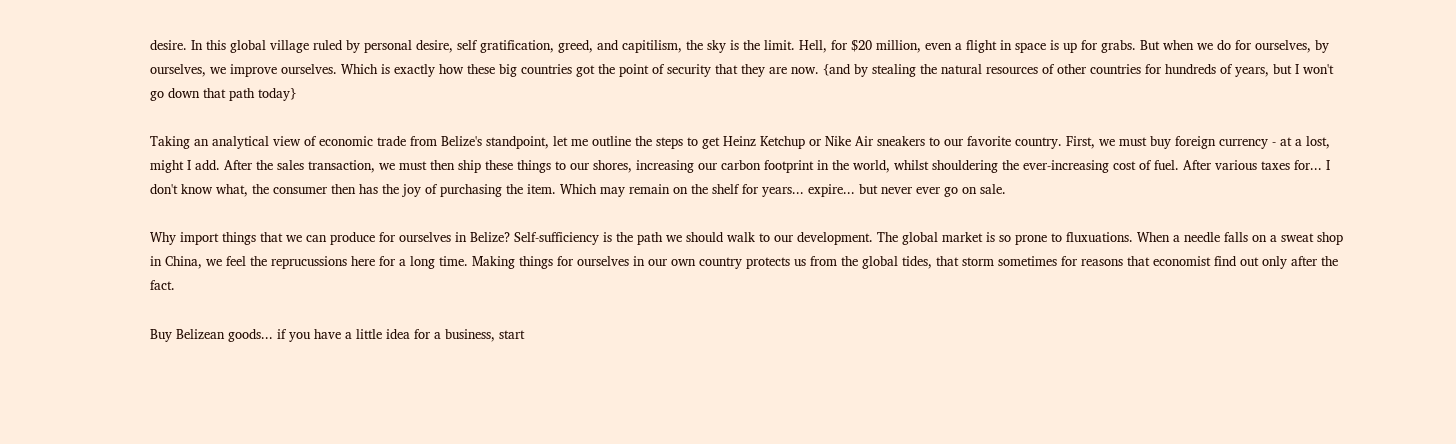desire. In this global village ruled by personal desire, self gratification, greed, and capitilism, the sky is the limit. Hell, for $20 million, even a flight in space is up for grabs. But when we do for ourselves, by ourselves, we improve ourselves. Which is exactly how these big countries got the point of security that they are now. {and by stealing the natural resources of other countries for hundreds of years, but I won't go down that path today}

Taking an analytical view of economic trade from Belize's standpoint, let me outline the steps to get Heinz Ketchup or Nike Air sneakers to our favorite country. First, we must buy foreign currency - at a lost, might I add. After the sales transaction, we must then ship these things to our shores, increasing our carbon footprint in the world, whilst shouldering the ever-increasing cost of fuel. After various taxes for... I don't know what, the consumer then has the joy of purchasing the item. Which may remain on the shelf for years... expire... but never ever go on sale.

Why import things that we can produce for ourselves in Belize? Self-sufficiency is the path we should walk to our development. The global market is so prone to fluxuations. When a needle falls on a sweat shop in China, we feel the reprucussions here for a long time. Making things for ourselves in our own country protects us from the global tides, that storm sometimes for reasons that economist find out only after the fact.

Buy Belizean goods... if you have a little idea for a business, start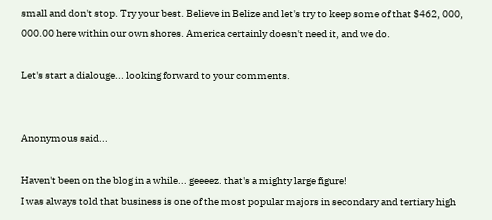small and don't stop. Try your best. Believe in Belize and let's try to keep some of that $462, 000, 000.00 here within our own shores. America certainly doesn't need it, and we do.

Let's start a dialouge... looking forward to your comments.


Anonymous said...

Haven't been on the blog in a while... geeeez. that's a mighty large figure!
I was always told that business is one of the most popular majors in secondary and tertiary high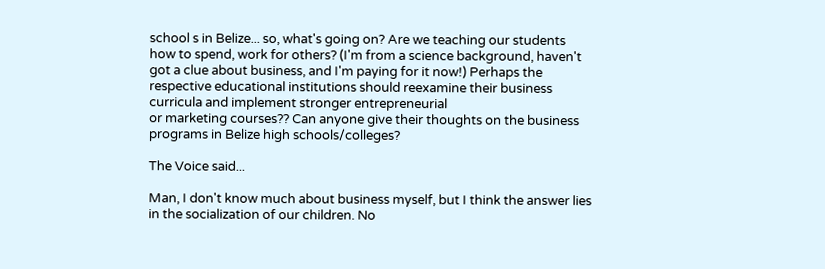school s in Belize... so, what's going on? Are we teaching our students how to spend, work for others? (I'm from a science background, haven't got a clue about business, and I'm paying for it now!) Perhaps the respective educational institutions should reexamine their business curricula and implement stronger entrepreneurial
or marketing courses?? Can anyone give their thoughts on the business programs in Belize high schools/colleges?

The Voice said...

Man, I don't know much about business myself, but I think the answer lies in the socialization of our children. No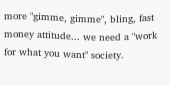more "gimme, gimme", bling, fast money attitude... we need a "work for what you want" society.